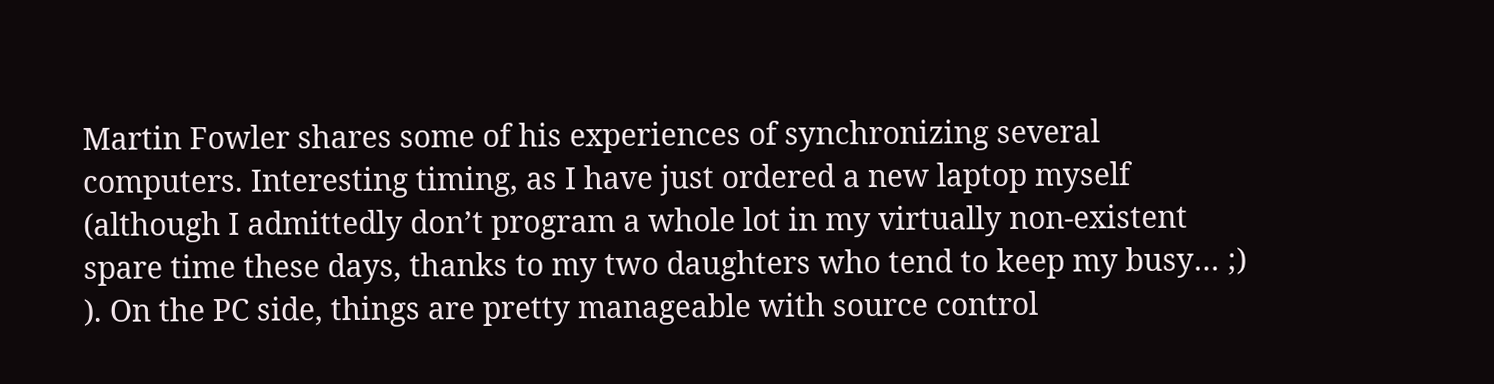Martin Fowler shares some of his experiences of synchronizing several computers. Interesting timing, as I have just ordered a new laptop myself (although I admittedly don’t program a whole lot in my virtually non-existent spare time these days, thanks to my two daughters who tend to keep my busy… ;) ). On the PC side, things are pretty manageable with source control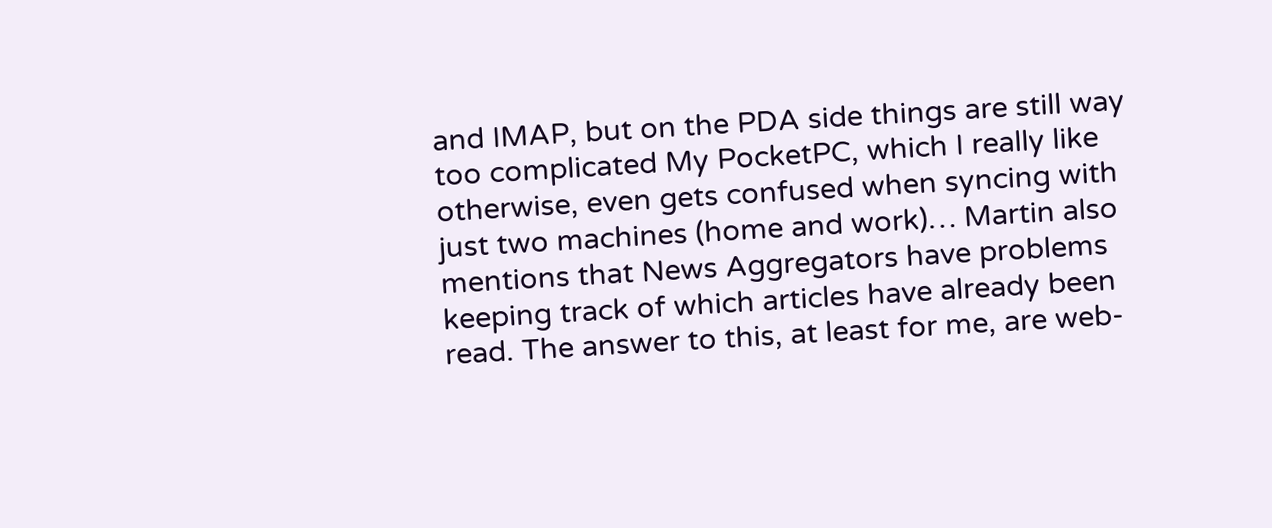and IMAP, but on the PDA side things are still way too complicated My PocketPC, which I really like otherwise, even gets confused when syncing with just two machines (home and work)… Martin also mentions that News Aggregators have problems keeping track of which articles have already been read. The answer to this, at least for me, are web-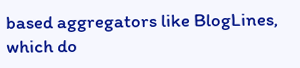based aggregators like BlogLines, which do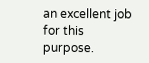an excellent job for this purpose.